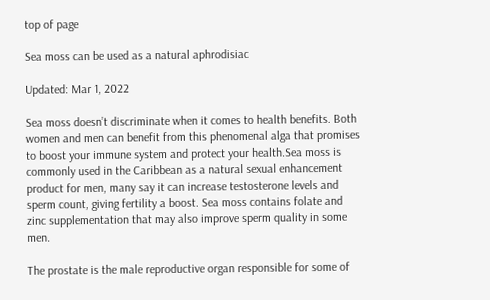top of page

Sea moss can be used as a natural aphrodisiac

Updated: Mar 1, 2022

Sea moss doesn’t discriminate when it comes to health benefits. Both women and men can benefit from this phenomenal alga that promises to boost your immune system and protect your health.Sea moss is commonly used in the Caribbean as a natural sexual enhancement product for men, many say it can increase testosterone levels and sperm count, giving fertility a boost. Sea moss contains folate and zinc supplementation that may also improve sperm quality in some men.

The prostate is the male reproductive organ responsible for some of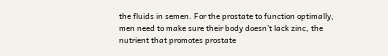the fluids in semen. For the prostate to function optimally, men need to make sure their body doesn’t lack zinc, the nutrient that promotes prostate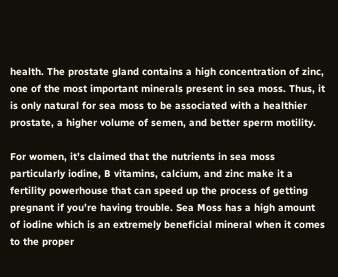health. The prostate gland contains a high concentration of zinc, one of the most important minerals present in sea moss. Thus, it is only natural for sea moss to be associated with a healthier prostate, a higher volume of semen, and better sperm motility.

For women, it’s claimed that the nutrients in sea moss particularly iodine, B vitamins, calcium, and zinc make it a fertility powerhouse that can speed up the process of getting pregnant if you’re having trouble. Sea Moss has a high amount of iodine which is an extremely beneficial mineral when it comes to the proper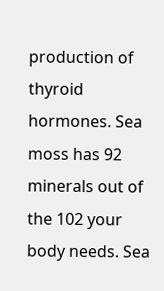production of thyroid hormones. Sea moss has 92 minerals out of the 102 your body needs. Sea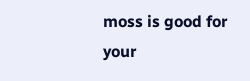moss is good for your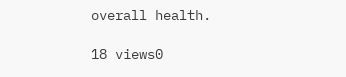overall health.

18 views0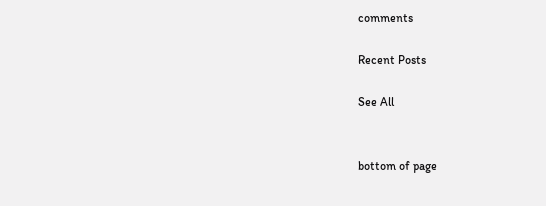comments

Recent Posts

See All


bottom of page